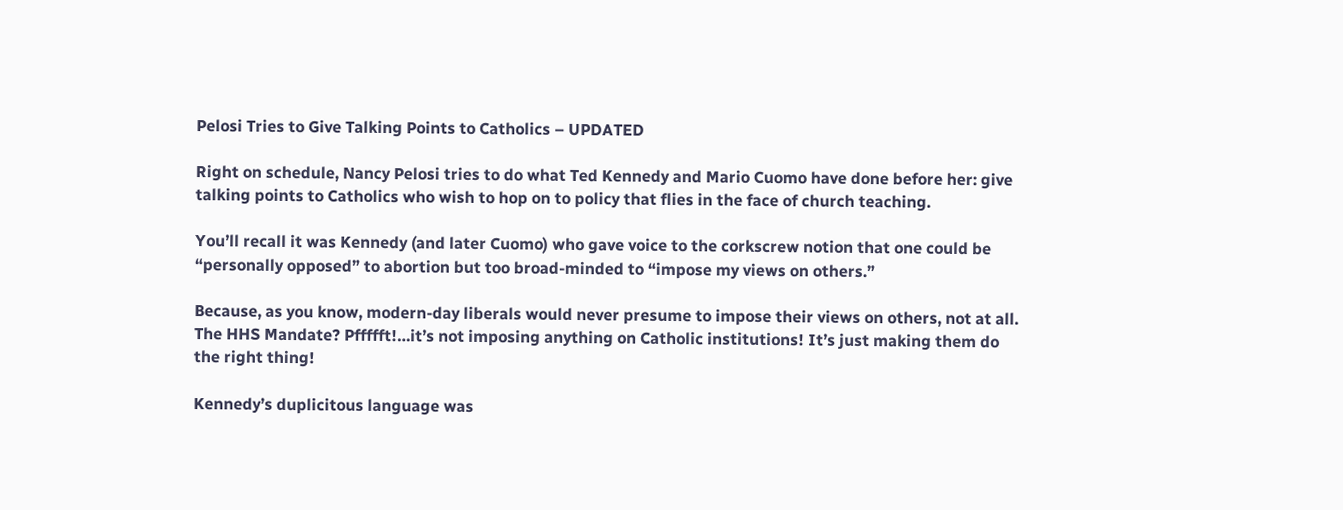Pelosi Tries to Give Talking Points to Catholics – UPDATED

Right on schedule, Nancy Pelosi tries to do what Ted Kennedy and Mario Cuomo have done before her: give talking points to Catholics who wish to hop on to policy that flies in the face of church teaching.

You’ll recall it was Kennedy (and later Cuomo) who gave voice to the corkscrew notion that one could be “personally opposed” to abortion but too broad-minded to “impose my views on others.”

Because, as you know, modern-day liberals would never presume to impose their views on others, not at all. The HHS Mandate? Pffffft!…it’s not imposing anything on Catholic institutions! It’s just making them do the right thing!

Kennedy’s duplicitous language was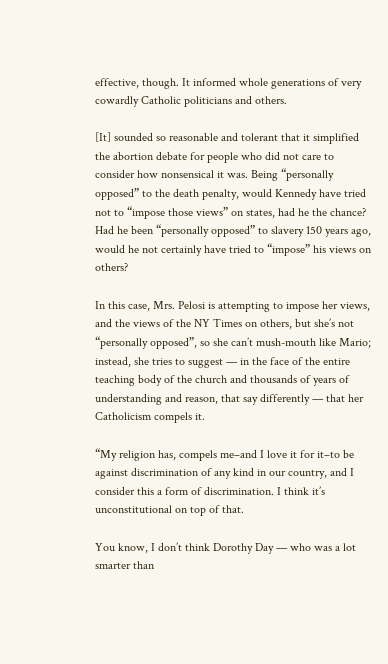effective, though. It informed whole generations of very cowardly Catholic politicians and others.

[It] sounded so reasonable and tolerant that it simplified the abortion debate for people who did not care to consider how nonsensical it was. Being “personally opposed” to the death penalty, would Kennedy have tried not to “impose those views” on states, had he the chance? Had he been “personally opposed” to slavery 150 years ago, would he not certainly have tried to “impose” his views on others?

In this case, Mrs. Pelosi is attempting to impose her views, and the views of the NY Times on others, but she’s not “personally opposed”, so she can’t mush-mouth like Mario; instead, she tries to suggest — in the face of the entire teaching body of the church and thousands of years of understanding and reason, that say differently — that her Catholicism compels it.

“My religion has, compels me–and I love it for it–to be against discrimination of any kind in our country, and I consider this a form of discrimination. I think it’s unconstitutional on top of that.

You know, I don’t think Dorothy Day — who was a lot smarter than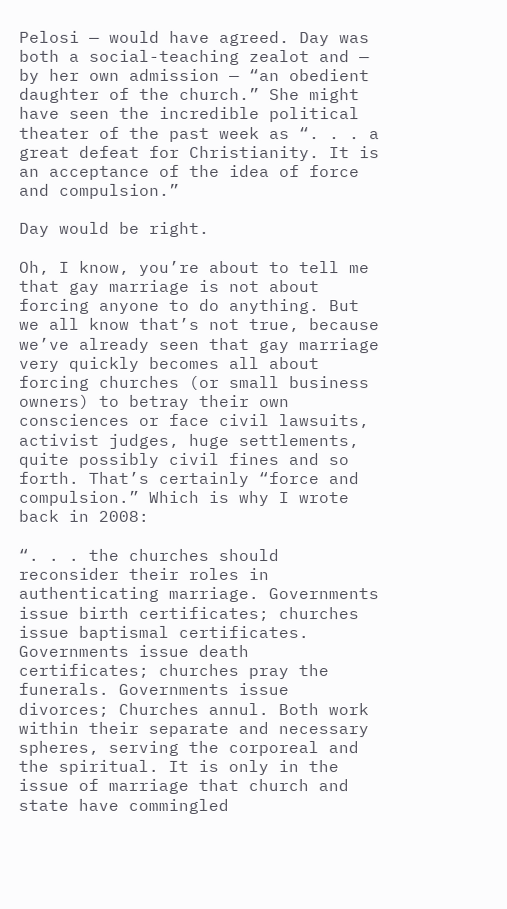Pelosi — would have agreed. Day was both a social-teaching zealot and — by her own admission — “an obedient daughter of the church.” She might have seen the incredible political theater of the past week as “. . . a great defeat for Christianity. It is an acceptance of the idea of force and compulsion.”

Day would be right.

Oh, I know, you’re about to tell me that gay marriage is not about forcing anyone to do anything. But we all know that’s not true, because we’ve already seen that gay marriage very quickly becomes all about forcing churches (or small business owners) to betray their own consciences or face civil lawsuits, activist judges, huge settlements, quite possibly civil fines and so forth. That’s certainly “force and compulsion.” Which is why I wrote back in 2008:

“. . . the churches should reconsider their roles in authenticating marriage. Governments issue birth certificates; churches issue baptismal certificates. Governments issue death certificates; churches pray the funerals. Governments issue divorces; Churches annul. Both work within their separate and necessary spheres, serving the corporeal and the spiritual. It is only in the issue of marriage that church and state have commingled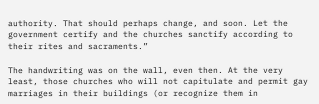authority. That should perhaps change, and soon. Let the government certify and the churches sanctify according to their rites and sacraments.”

The handwriting was on the wall, even then. At the very least, those churches who will not capitulate and permit gay marriages in their buildings (or recognize them in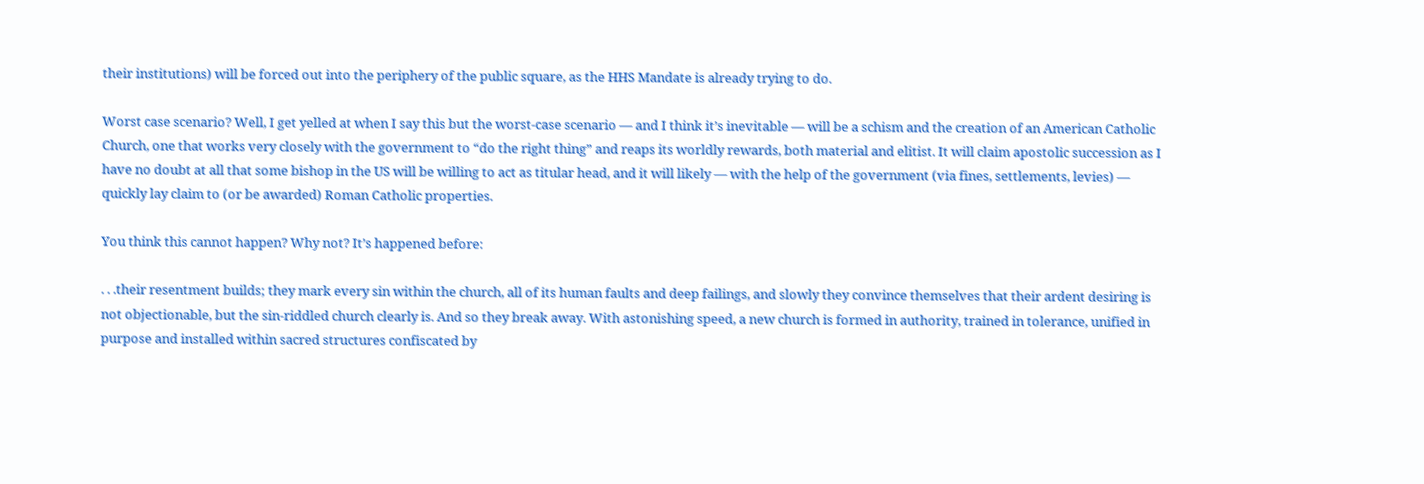their institutions) will be forced out into the periphery of the public square, as the HHS Mandate is already trying to do.

Worst case scenario? Well, I get yelled at when I say this but the worst-case scenario — and I think it’s inevitable — will be a schism and the creation of an American Catholic Church, one that works very closely with the government to “do the right thing” and reaps its worldly rewards, both material and elitist. It will claim apostolic succession as I have no doubt at all that some bishop in the US will be willing to act as titular head, and it will likely — with the help of the government (via fines, settlements, levies) — quickly lay claim to (or be awarded) Roman Catholic properties.

You think this cannot happen? Why not? It’s happened before:

. . .their resentment builds; they mark every sin within the church, all of its human faults and deep failings, and slowly they convince themselves that their ardent desiring is not objectionable, but the sin-riddled church clearly is. And so they break away. With astonishing speed, a new church is formed in authority, trained in tolerance, unified in purpose and installed within sacred structures confiscated by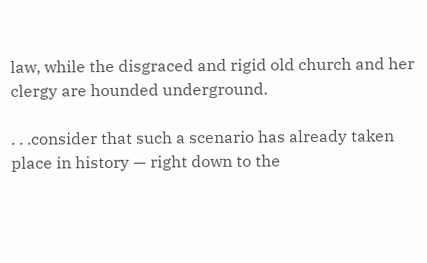law, while the disgraced and rigid old church and her clergy are hounded underground.

. . .consider that such a scenario has already taken place in history — right down to the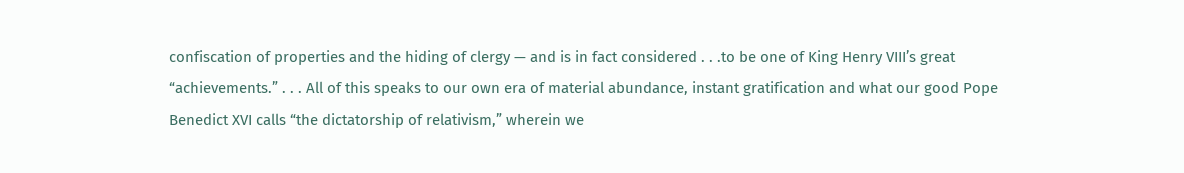confiscation of properties and the hiding of clergy — and is in fact considered . . .to be one of King Henry VIII’s great “achievements.” . . . All of this speaks to our own era of material abundance, instant gratification and what our good Pope Benedict XVI calls “the dictatorship of relativism,” wherein we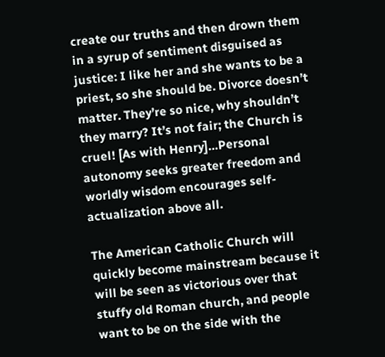create our truths and then drown them in a syrup of sentiment disguised as justice: I like her and she wants to be a priest, so she should be. Divorce doesn’t matter. They’re so nice, why shouldn’t they marry? It’s not fair; the Church is cruel! [As with Henry]…Personal autonomy seeks greater freedom and worldly wisdom encourages self-actualization above all.

The American Catholic Church will quickly become mainstream because it will be seen as victorious over that stuffy old Roman church, and people want to be on the side with the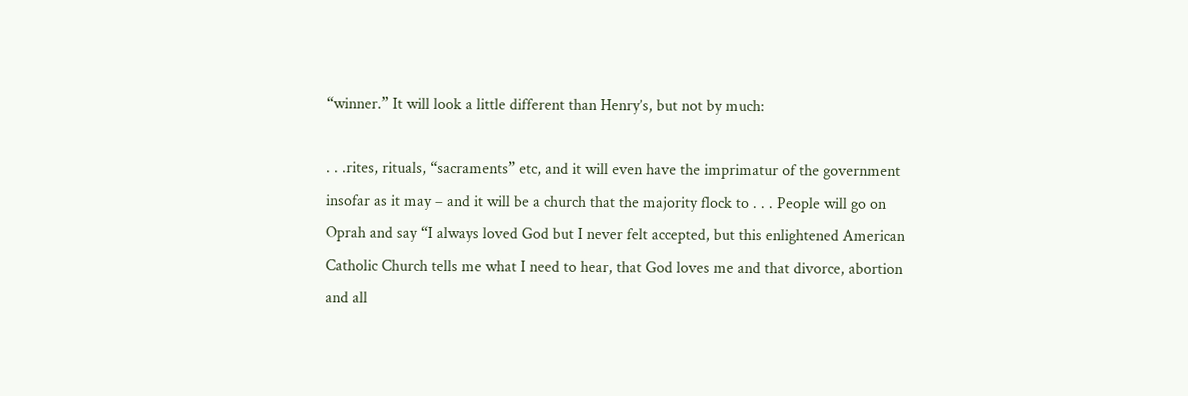“winner.” It will look a little different than Henry’s, but not by much:

. . .rites, rituals, “sacraments” etc, and it will even have the imprimatur of the government insofar as it may – and it will be a church that the majority flock to . . . People will go on Oprah and say “I always loved God but I never felt accepted, but this enlightened American Catholic Church tells me what I need to hear, that God loves me and that divorce, abortion and all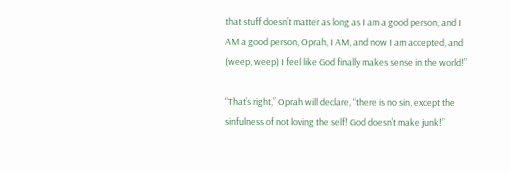that stuff doesn’t matter as long as I am a good person, and I AM a good person, Oprah, I AM, and now I am accepted, and (weep, weep) I feel like God finally makes sense in the world!”

“That’s right,” Oprah will declare, “there is no sin, except the sinfulness of not loving the self! God doesn’t make junk!”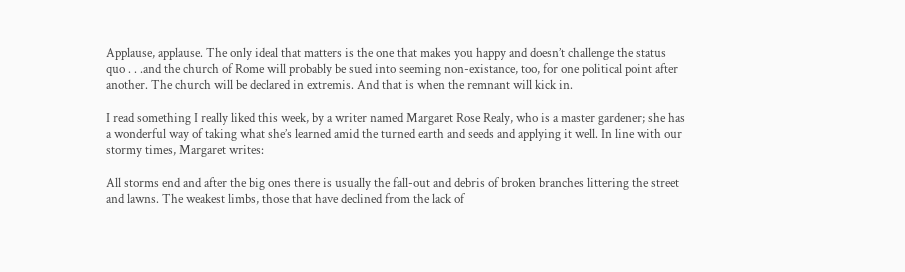Applause, applause. The only ideal that matters is the one that makes you happy and doesn’t challenge the status quo . . .and the church of Rome will probably be sued into seeming non-existance, too, for one political point after another. The church will be declared in extremis. And that is when the remnant will kick in.

I read something I really liked this week, by a writer named Margaret Rose Realy, who is a master gardener; she has a wonderful way of taking what she’s learned amid the turned earth and seeds and applying it well. In line with our stormy times, Margaret writes:

All storms end and after the big ones there is usually the fall-out and debris of broken branches littering the street and lawns. The weakest limbs, those that have declined from the lack of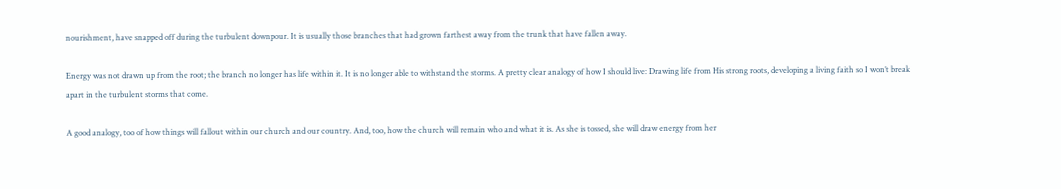nourishment, have snapped off during the turbulent downpour. It is usually those branches that had grown farthest away from the trunk that have fallen away.

Energy was not drawn up from the root; the branch no longer has life within it. It is no longer able to withstand the storms. A pretty clear analogy of how I should live: Drawing life from His strong roots, developing a living faith so I won’t break apart in the turbulent storms that come.

A good analogy, too of how things will fallout within our church and our country. And, too, how the church will remain who and what it is. As she is tossed, she will draw energy from her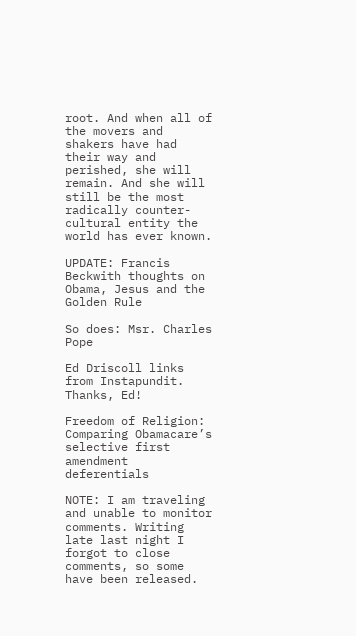root. And when all of the movers and shakers have had their way and perished, she will remain. And she will still be the most radically counter-cultural entity the world has ever known.

UPDATE: Francis Beckwith thoughts on Obama, Jesus and the Golden Rule

So does: Msr. Charles Pope

Ed Driscoll links from Instapundit. Thanks, Ed!

Freedom of Religion: Comparing Obamacare’s selective first amendment deferentials

NOTE: I am traveling and unable to monitor comments. Writing late last night I forgot to close comments, so some have been released.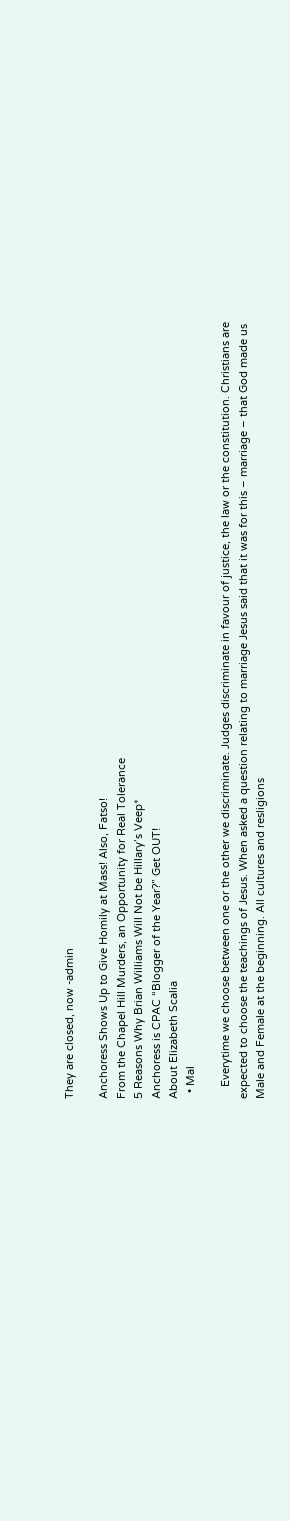They are closed, now -admin

Anchoress Shows Up to Give Homily at Mass! Also, Fatso!
From the Chapel Hill Murders, an Opportunity for Real Tolerance
5 Reasons Why Brian Williams Will Not be Hillary’s Veep*
Anchoress is CPAC “Blogger of the Year?” Get OUT!
About Elizabeth Scalia
  • Mal

    Everytime we choose between one or the other we discriminate. Judges discriminate in favour of justice, the law or the constitution. Christians are expected to choose the teachings of Jesus. When asked a question relating to marriage Jesus said that it was for this – marriage – that God made us Male and Female at the beginning. All cultures and resligions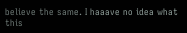believe the same. I haaave no idea what this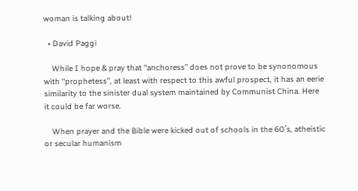woman is talking about!

  • David Paggi

    While I hope & pray that “anchoress” does not prove to be synonomous with “prophetess”, at least with respect to this awful prospect, it has an eerie similarity to the sinister dual system maintained by Communist China. Here it could be far worse.

    When prayer and the Bible were kicked out of schools in the 60′s, atheistic or secular humanism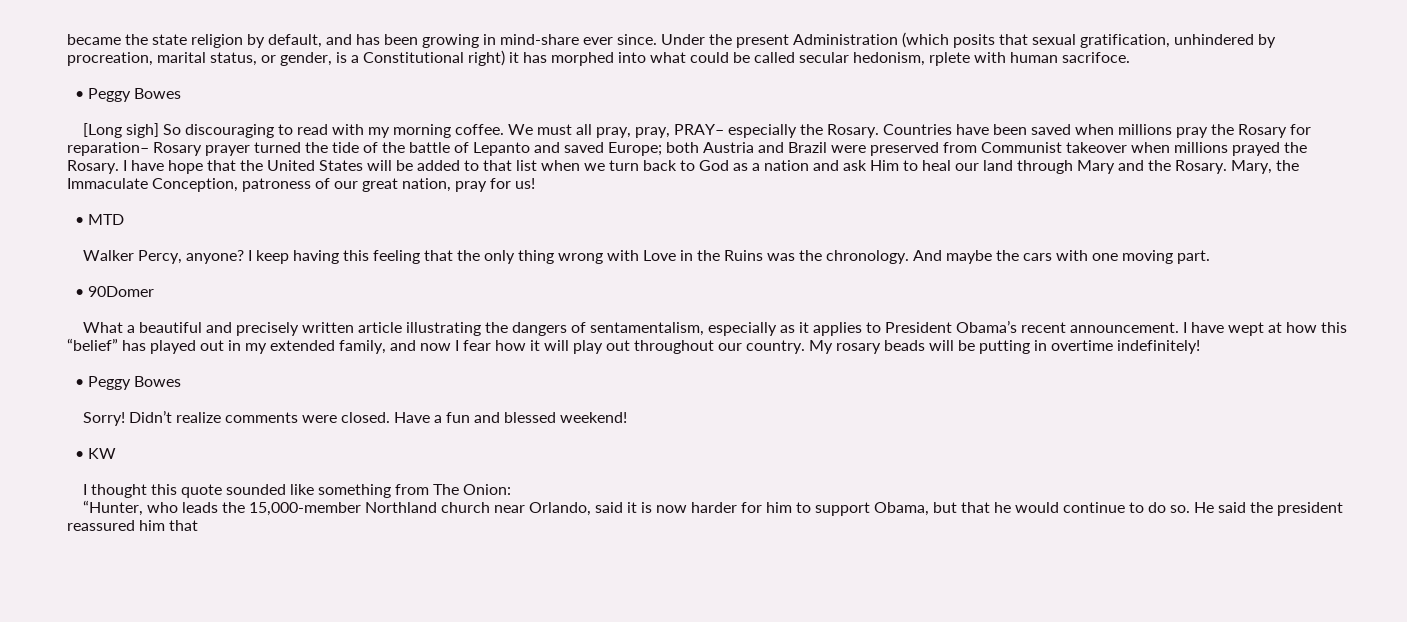became the state religion by default, and has been growing in mind-share ever since. Under the present Administration (which posits that sexual gratification, unhindered by procreation, marital status, or gender, is a Constitutional right) it has morphed into what could be called secular hedonism, rplete with human sacrifoce.

  • Peggy Bowes

    [Long sigh] So discouraging to read with my morning coffee. We must all pray, pray, PRAY– especially the Rosary. Countries have been saved when millions pray the Rosary for reparation– Rosary prayer turned the tide of the battle of Lepanto and saved Europe; both Austria and Brazil were preserved from Communist takeover when millions prayed the Rosary. I have hope that the United States will be added to that list when we turn back to God as a nation and ask Him to heal our land through Mary and the Rosary. Mary, the Immaculate Conception, patroness of our great nation, pray for us!

  • MTD

    Walker Percy, anyone? I keep having this feeling that the only thing wrong with Love in the Ruins was the chronology. And maybe the cars with one moving part.

  • 90Domer

    What a beautiful and precisely written article illustrating the dangers of sentamentalism, especially as it applies to President Obama’s recent announcement. I have wept at how this “belief” has played out in my extended family, and now I fear how it will play out throughout our country. My rosary beads will be putting in overtime indefinitely!

  • Peggy Bowes

    Sorry! Didn’t realize comments were closed. Have a fun and blessed weekend!

  • KW

    I thought this quote sounded like something from The Onion:
    “Hunter, who leads the 15,000-member Northland church near Orlando, said it is now harder for him to support Obama, but that he would continue to do so. He said the president reassured him that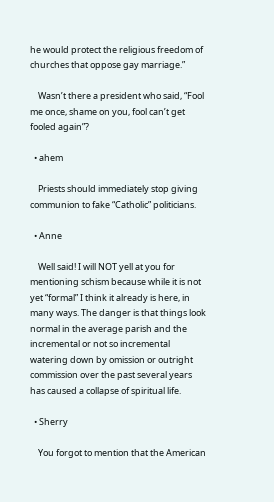he would protect the religious freedom of churches that oppose gay marriage.”

    Wasn’t there a president who said, “Fool me once, shame on you, fool can’t get fooled again”?

  • ahem

    Priests should immediately stop giving communion to fake “Catholic” politicians.

  • Anne

    Well said! I will NOT yell at you for mentioning schism because while it is not yet “formal” I think it already is here, in many ways. The danger is that things look normal in the average parish and the incremental or not so incremental watering down by omission or outright commission over the past several years has caused a collapse of spiritual life.

  • Sherry

    You forgot to mention that the American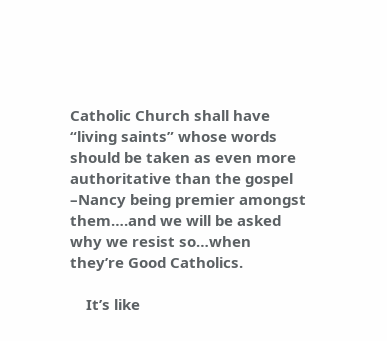Catholic Church shall have “living saints” whose words should be taken as even more authoritative than the gospel –Nancy being premier amongst them….and we will be asked why we resist so…when they’re Good Catholics.

    It’s like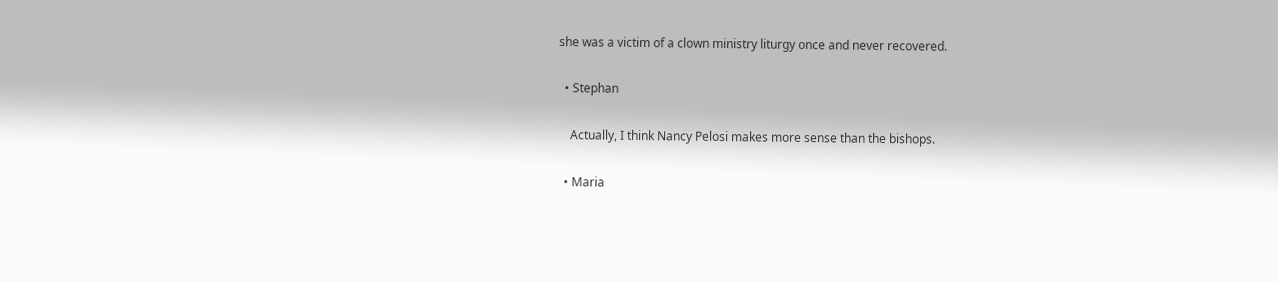she was a victim of a clown ministry liturgy once and never recovered.

  • Stephan

    Actually, I think Nancy Pelosi makes more sense than the bishops.

  • Maria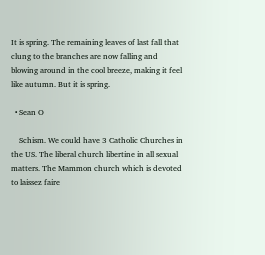It is spring. The remaining leaves of last fall that clung to the branches are now falling and blowing around in the cool breeze, making it feel like autumn. But it is spring.

  • Sean O

    Schism. We could have 3 Catholic Churches in the US. The liberal church libertine in all sexual matters. The Mammon church which is devoted to laissez faire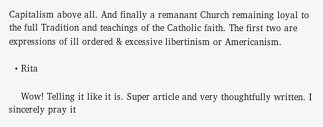Capitalism above all. And finally a remanant Church remaining loyal to the full Tradition and teachings of the Catholic faith. The first two are expressions of ill ordered & excessive libertinism or Americanism.

  • Rita

    Wow! Telling it like it is. Super article and very thoughtfully written. I sincerely pray it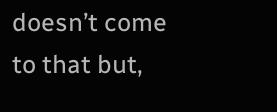doesn’t come to that but,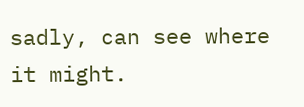sadly, can see where it might.